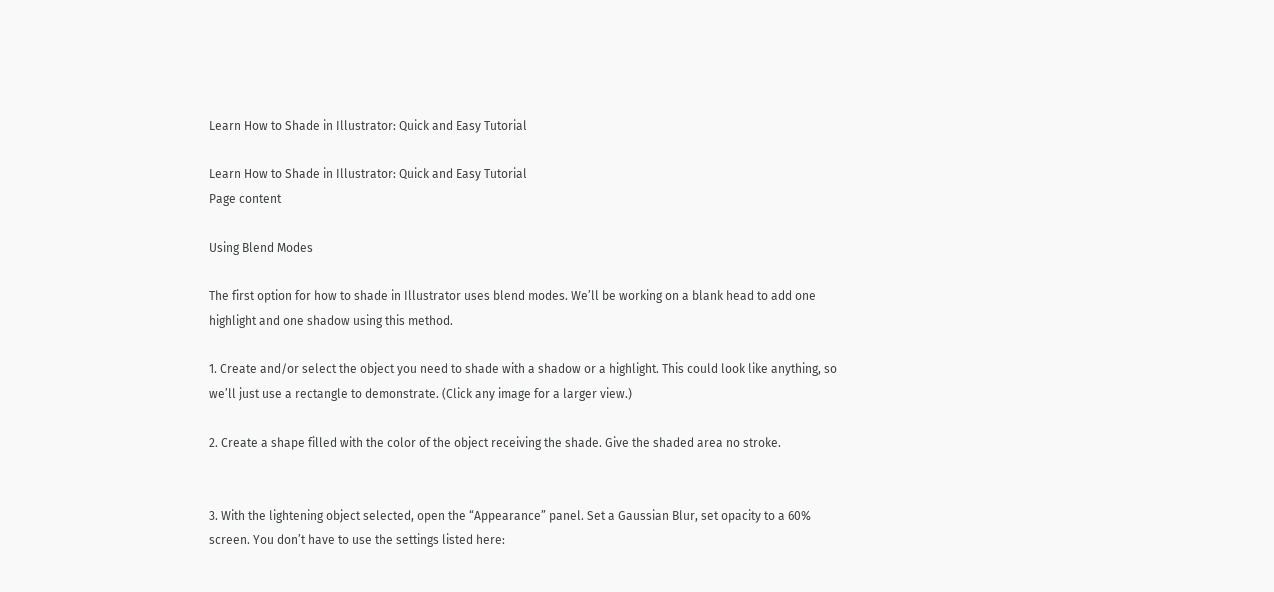Learn How to Shade in Illustrator: Quick and Easy Tutorial

Learn How to Shade in Illustrator: Quick and Easy Tutorial
Page content

Using Blend Modes

The first option for how to shade in Illustrator uses blend modes. We’ll be working on a blank head to add one highlight and one shadow using this method.

1. Create and/or select the object you need to shade with a shadow or a highlight. This could look like anything, so we’ll just use a rectangle to demonstrate. (Click any image for a larger view.)

2. Create a shape filled with the color of the object receiving the shade. Give the shaded area no stroke.


3. With the lightening object selected, open the “Appearance” panel. Set a Gaussian Blur, set opacity to a 60% screen. You don’t have to use the settings listed here: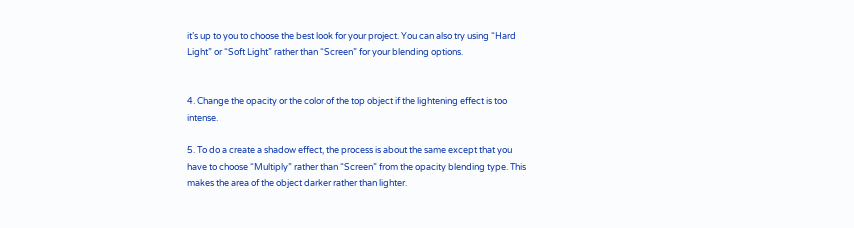it’s up to you to choose the best look for your project. You can also try using “Hard Light” or “Soft Light” rather than “Screen” for your blending options.


4. Change the opacity or the color of the top object if the lightening effect is too intense.

5. To do a create a shadow effect, the process is about the same except that you have to choose “Multiply” rather than “Screen” from the opacity blending type. This makes the area of the object darker rather than lighter.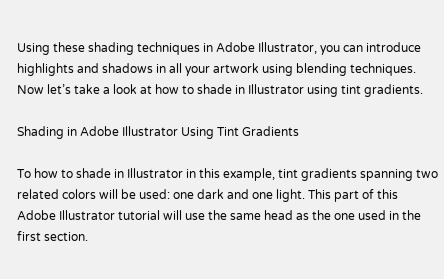Using these shading techniques in Adobe Illustrator, you can introduce highlights and shadows in all your artwork using blending techniques. Now let’s take a look at how to shade in Illustrator using tint gradients.

Shading in Adobe Illustrator Using Tint Gradients

To how to shade in Illustrator in this example, tint gradients spanning two related colors will be used: one dark and one light. This part of this Adobe Illustrator tutorial will use the same head as the one used in the first section.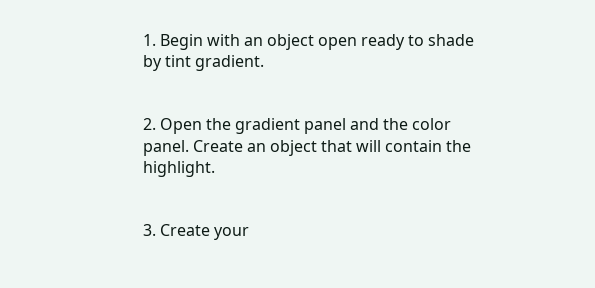1. Begin with an object open ready to shade by tint gradient.


2. Open the gradient panel and the color panel. Create an object that will contain the highlight.


3. Create your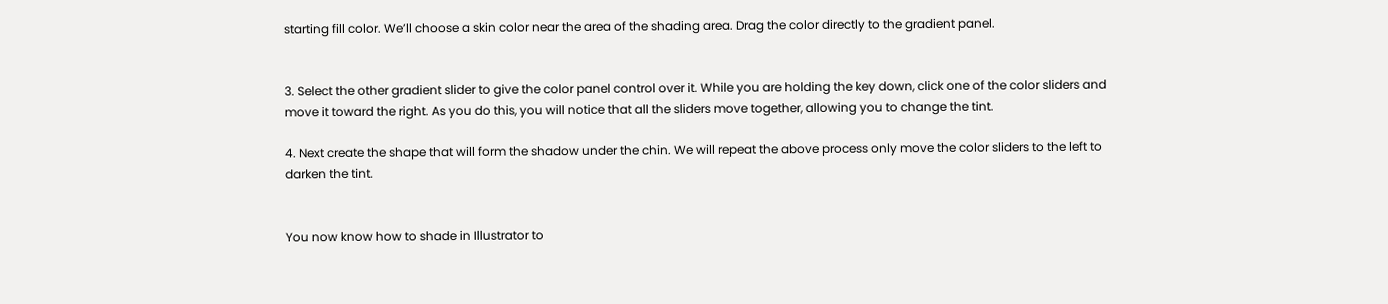starting fill color. We’ll choose a skin color near the area of the shading area. Drag the color directly to the gradient panel.


3. Select the other gradient slider to give the color panel control over it. While you are holding the key down, click one of the color sliders and move it toward the right. As you do this, you will notice that all the sliders move together, allowing you to change the tint.

4. Next create the shape that will form the shadow under the chin. We will repeat the above process only move the color sliders to the left to darken the tint.


You now know how to shade in Illustrator to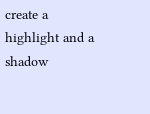create a highlight and a shadow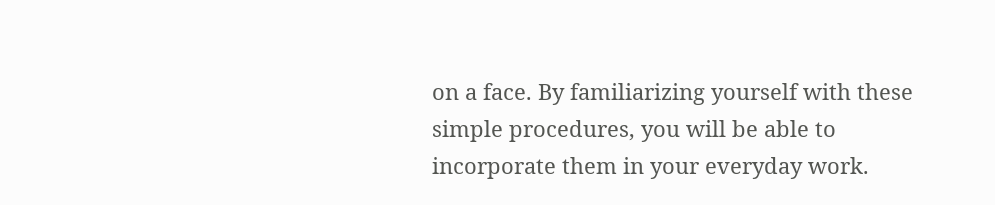on a face. By familiarizing yourself with these simple procedures, you will be able to incorporate them in your everyday work.